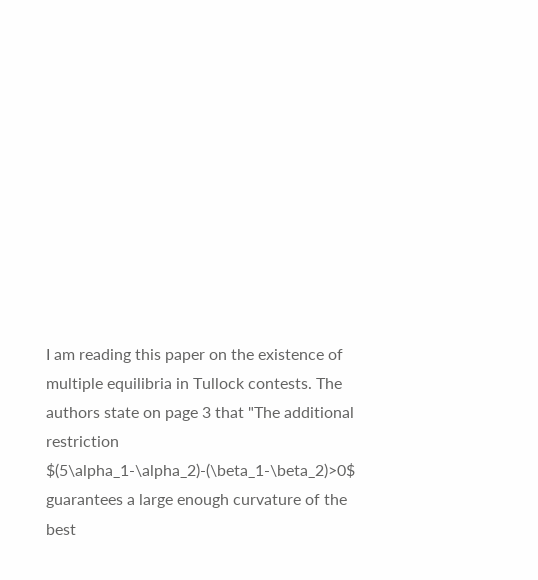I am reading this paper on the existence of multiple equilibria in Tullock contests. The authors state on page 3 that "The additional restriction $(5\alpha_1-\alpha_2)-(\beta_1-\beta_2)>0$ guarantees a large enough curvature of the best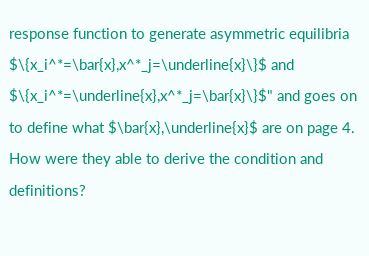response function to generate asymmetric equilibria $\{x_i^*=\bar{x},x^*_j=\underline{x}\}$ and $\{x_i^*=\underline{x},x^*_j=\bar{x}\}$" and goes on to define what $\bar{x},\underline{x}$ are on page 4. How were they able to derive the condition and definitions?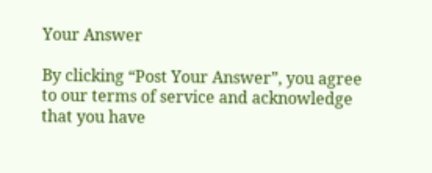Your Answer

By clicking “Post Your Answer”, you agree to our terms of service and acknowledge that you have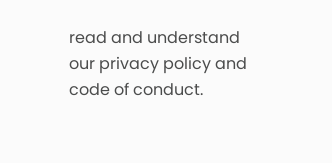read and understand our privacy policy and code of conduct.